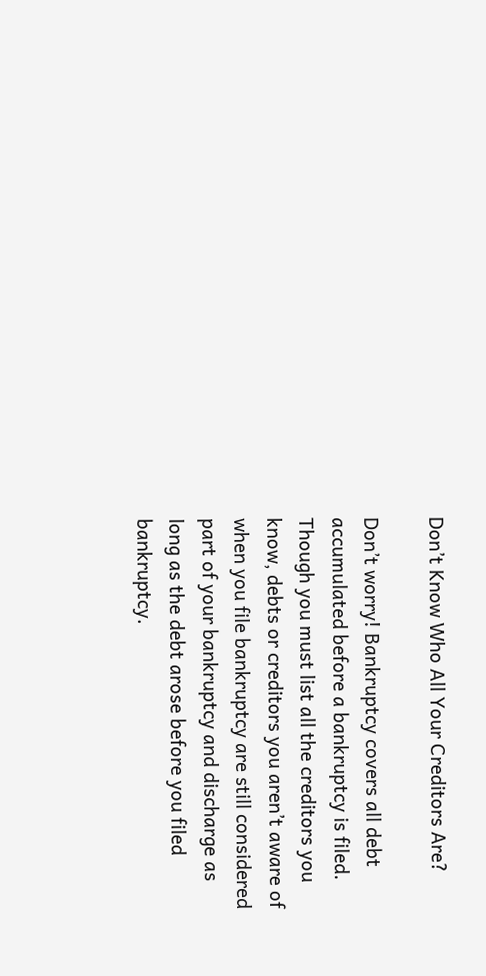Don’t Know Who All Your Creditors Are?

Don’t worry! Bankruptcy covers all debt accumulated before a bankruptcy is filed. Though you must list all the creditors you know, debts or creditors you aren’t aware of when you file bankruptcy are still considered part of your bankruptcy and discharge as long as the debt arose before you filed bankruptcy.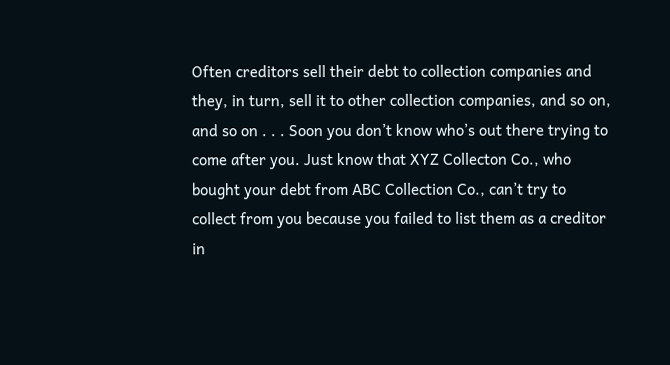Often creditors sell their debt to collection companies and they, in turn, sell it to other collection companies, and so on, and so on . . . Soon you don’t know who’s out there trying to come after you. Just know that XYZ Collecton Co., who bought your debt from ABC Collection Co., can’t try to collect from you because you failed to list them as a creditor in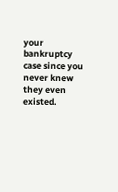your bankruptcy case since you never knew they even existed.